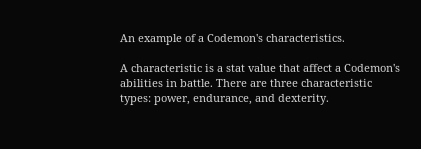An example of a Codemon's characteristics.

A characteristic is a stat value that affect a Codemon's abilities in battle. There are three characteristic types: power, endurance, and dexterity.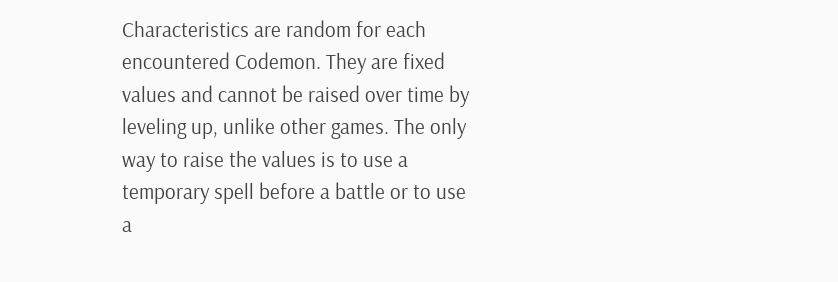Characteristics are random for each encountered Codemon. They are fixed values and cannot be raised over time by leveling up, unlike other games. The only way to raise the values is to use a temporary spell before a battle or to use a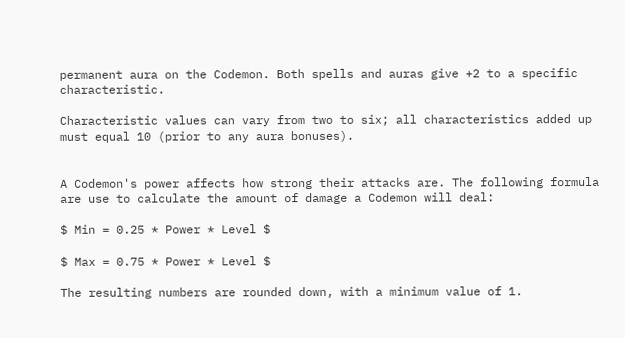permanent aura on the Codemon. Both spells and auras give +2 to a specific characteristic.

Characteristic values can vary from two to six; all characteristics added up must equal 10 (prior to any aura bonuses).


A Codemon's power affects how strong their attacks are. The following formula are use to calculate the amount of damage a Codemon will deal:

$ Min = 0.25 * Power * Level $

$ Max = 0.75 * Power * Level $

The resulting numbers are rounded down, with a minimum value of 1.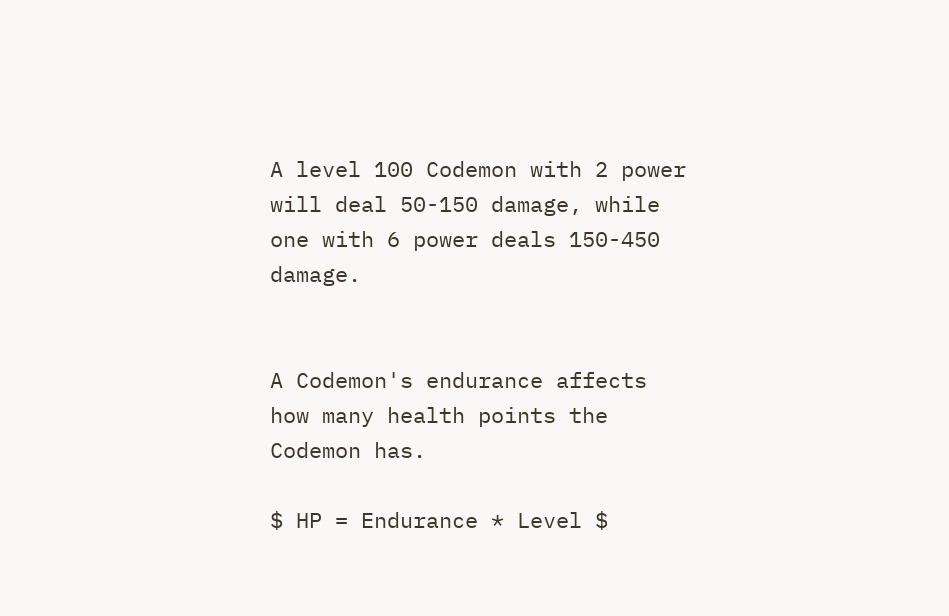A level 100 Codemon with 2 power will deal 50-150 damage, while one with 6 power deals 150-450 damage.


A Codemon's endurance affects how many health points the Codemon has.

$ HP = Endurance * Level $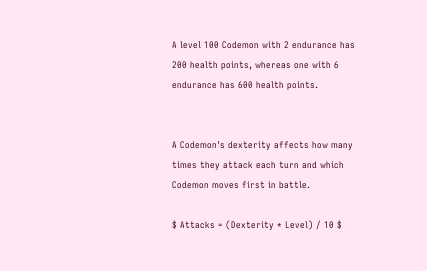A level 100 Codemon with 2 endurance has 200 health points, whereas one with 6 endurance has 600 health points.


A Codemon's dexterity affects how many times they attack each turn and which Codemon moves first in battle.

$ Attacks = (Dexterity * Level) / 10 $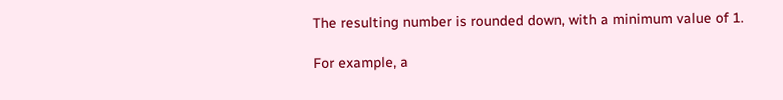The resulting number is rounded down, with a minimum value of 1.

For example, a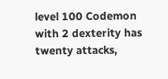level 100 Codemon with 2 dexterity has twenty attacks,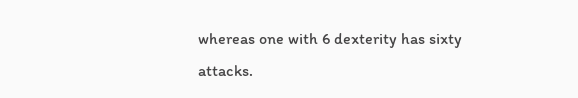whereas one with 6 dexterity has sixty attacks.